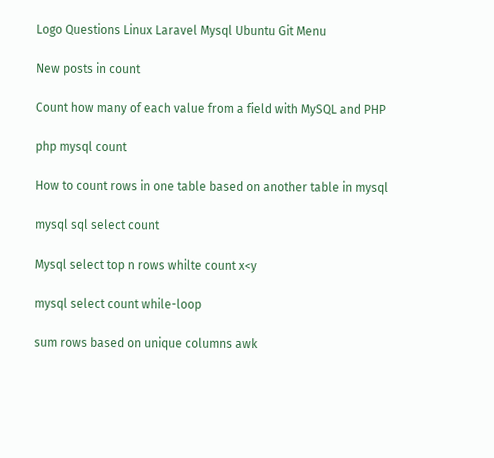Logo Questions Linux Laravel Mysql Ubuntu Git Menu

New posts in count

Count how many of each value from a field with MySQL and PHP

php mysql count

How to count rows in one table based on another table in mysql

mysql sql select count

Mysql select top n rows whilte count x<y

mysql select count while-loop

sum rows based on unique columns awk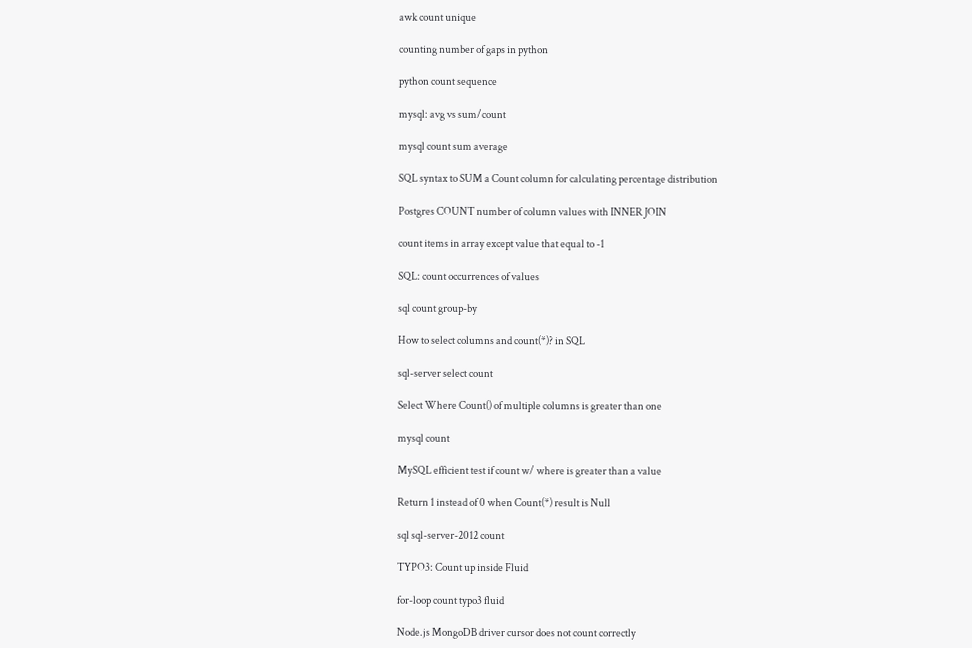awk count unique

counting number of gaps in python

python count sequence

mysql: avg vs sum/count

mysql count sum average

SQL syntax to SUM a Count column for calculating percentage distribution

Postgres COUNT number of column values with INNER JOIN

count items in array except value that equal to -1

SQL: count occurrences of values

sql count group-by

How to select columns and count(*)? in SQL

sql-server select count

Select Where Count() of multiple columns is greater than one

mysql count

MySQL efficient test if count w/ where is greater than a value

Return 1 instead of 0 when Count(*) result is Null

sql sql-server-2012 count

TYPO3: Count up inside Fluid

for-loop count typo3 fluid

Node.js MongoDB driver cursor does not count correctly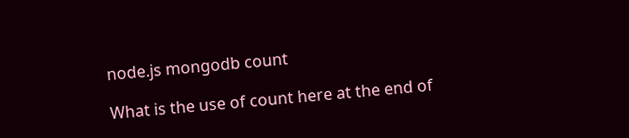node.js mongodb count

What is the use of count here at the end of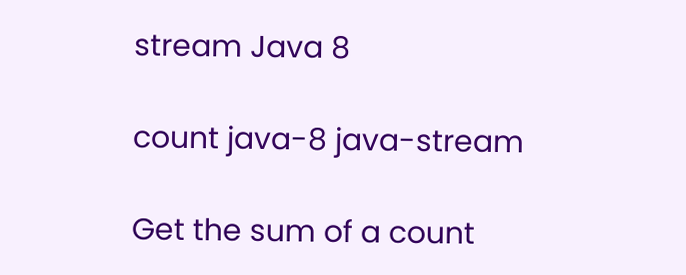stream Java 8

count java-8 java-stream

Get the sum of a count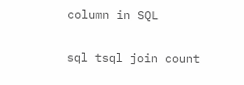column in SQL

sql tsql join count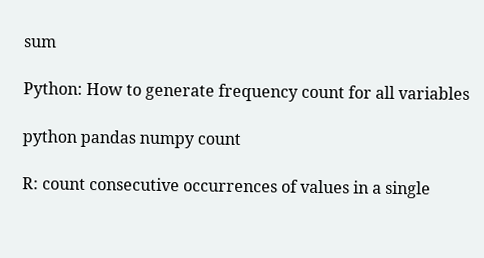sum

Python: How to generate frequency count for all variables

python pandas numpy count

R: count consecutive occurrences of values in a single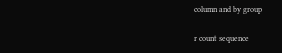column and by group

r count sequence